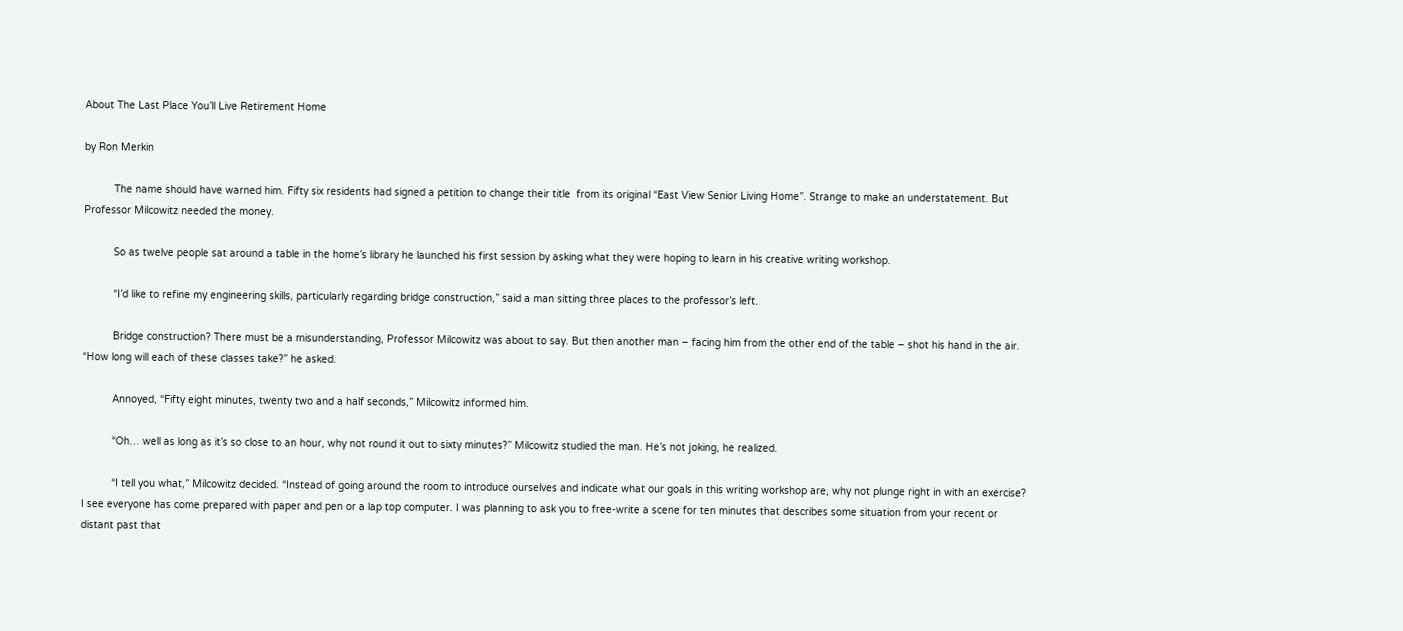About The Last Place You’ll Live Retirement Home

by Ron Merkin

          The name should have warned him. Fifty six residents had signed a petition to change their title  from its original “East View Senior Living Home”. Strange to make an understatement. But Professor Milcowitz needed the money.

          So as twelve people sat around a table in the home’s library he launched his first session by asking what they were hoping to learn in his creative writing workshop.

          “I’d like to refine my engineering skills, particularly regarding bridge construction,” said a man sitting three places to the professor’s left.

          Bridge construction? There must be a misunderstanding, Professor Milcowitz was about to say. But then another man – facing him from the other end of the table – shot his hand in the air. “How long will each of these classes take?” he asked.

          Annoyed, “Fifty eight minutes, twenty two and a half seconds,” Milcowitz informed him.

          “Oh… well as long as it’s so close to an hour, why not round it out to sixty minutes?” Milcowitz studied the man. He’s not joking, he realized.

          “I tell you what,” Milcowitz decided. “Instead of going around the room to introduce ourselves and indicate what our goals in this writing workshop are, why not plunge right in with an exercise? I see everyone has come prepared with paper and pen or a lap top computer. I was planning to ask you to free-write a scene for ten minutes that describes some situation from your recent or distant past that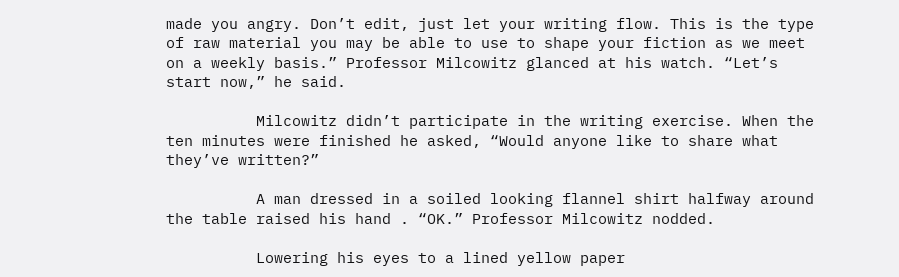made you angry. Don’t edit, just let your writing flow. This is the type of raw material you may be able to use to shape your fiction as we meet on a weekly basis.” Professor Milcowitz glanced at his watch. “Let’s start now,” he said.

          Milcowitz didn’t participate in the writing exercise. When the ten minutes were finished he asked, “Would anyone like to share what they’ve written?”

          A man dressed in a soiled looking flannel shirt halfway around the table raised his hand . “OK.” Professor Milcowitz nodded.

          Lowering his eyes to a lined yellow paper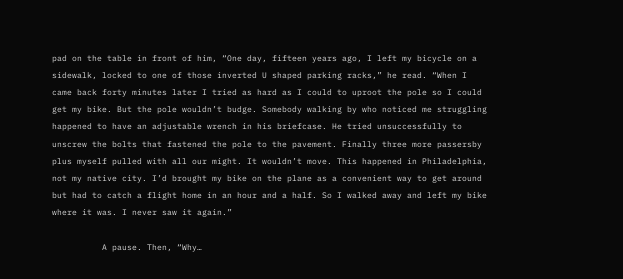pad on the table in front of him, “One day, fifteen years ago, I left my bicycle on a sidewalk, locked to one of those inverted U shaped parking racks,” he read. “When I came back forty minutes later I tried as hard as I could to uproot the pole so I could get my bike. But the pole wouldn’t budge. Somebody walking by who noticed me struggling happened to have an adjustable wrench in his briefcase. He tried unsuccessfully to unscrew the bolts that fastened the pole to the pavement. Finally three more passersby plus myself pulled with all our might. It wouldn’t move. This happened in Philadelphia, not my native city. I’d brought my bike on the plane as a convenient way to get around but had to catch a flight home in an hour and a half. So I walked away and left my bike where it was. I never saw it again.”

          A pause. Then, “Why…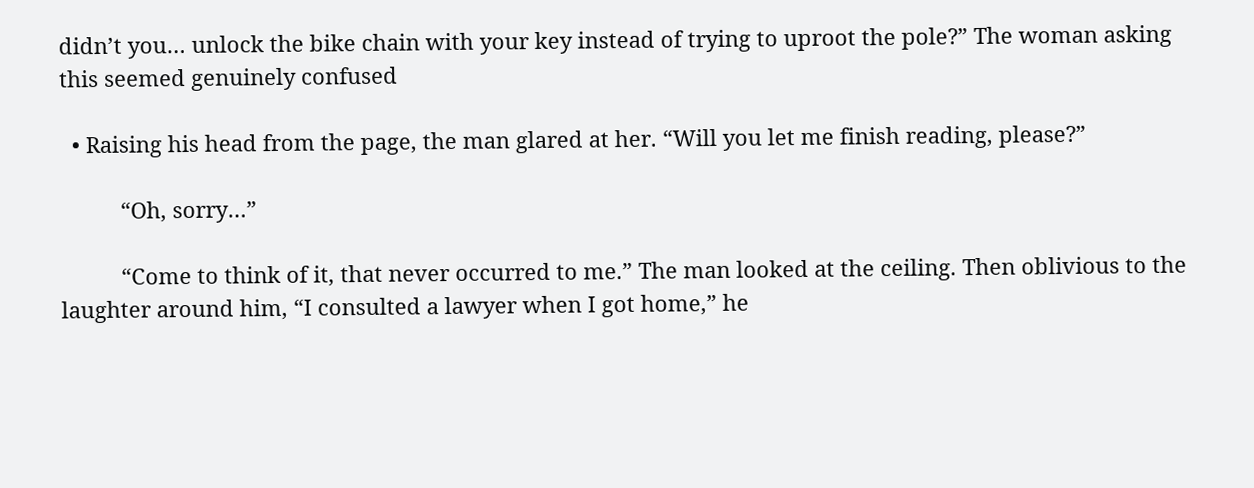didn’t you… unlock the bike chain with your key instead of trying to uproot the pole?” The woman asking this seemed genuinely confused

  • Raising his head from the page, the man glared at her. “Will you let me finish reading, please?”

          “Oh, sorry…”

          “Come to think of it, that never occurred to me.” The man looked at the ceiling. Then oblivious to the laughter around him, “I consulted a lawyer when I got home,” he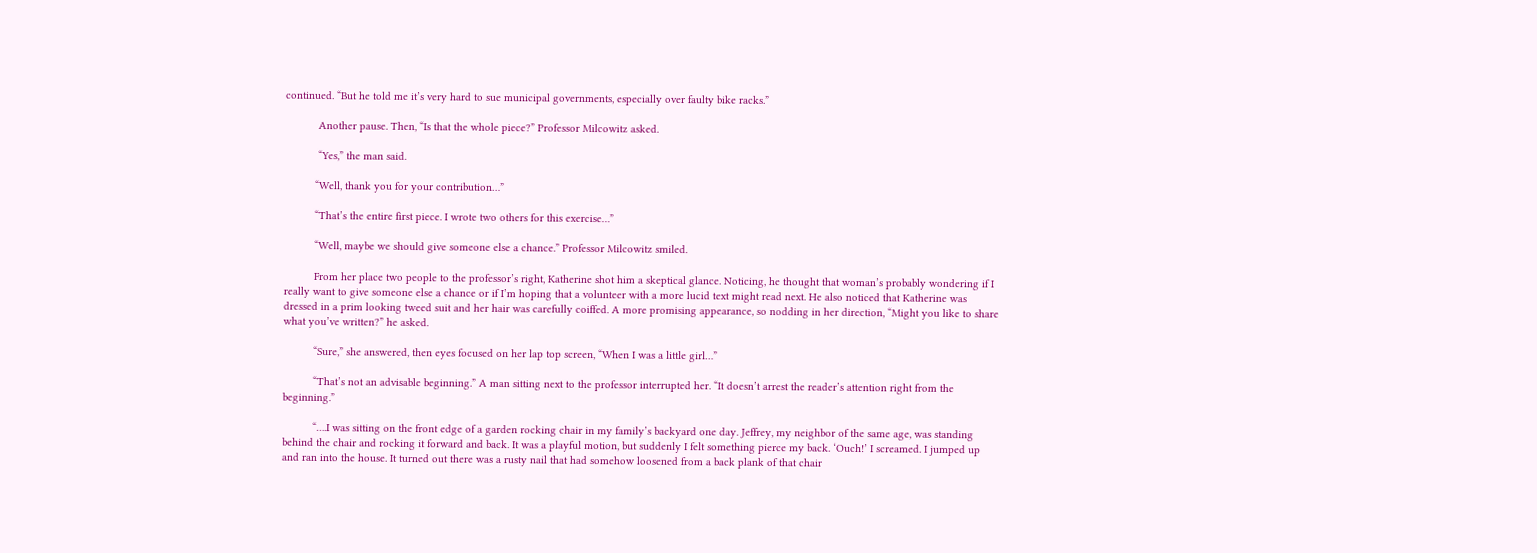continued. “But he told me it’s very hard to sue municipal governments, especially over faulty bike racks.”

           Another pause. Then, “Is that the whole piece?” Professor Milcowitz asked.

           “Yes,” the man said.

          “Well, thank you for your contribution…”

          “That’s the entire first piece. I wrote two others for this exercise…”

          “Well, maybe we should give someone else a chance.” Professor Milcowitz smiled.

          From her place two people to the professor’s right, Katherine shot him a skeptical glance. Noticing, he thought that woman’s probably wondering if I really want to give someone else a chance or if I’m hoping that a volunteer with a more lucid text might read next. He also noticed that Katherine was dressed in a prim looking tweed suit and her hair was carefully coiffed. A more promising appearance, so nodding in her direction, “Might you like to share what you’ve written?” he asked.

          “Sure,” she answered, then eyes focused on her lap top screen, “When I was a little girl…”

          “That’s not an advisable beginning.” A man sitting next to the professor interrupted her. “It doesn’t arrest the reader’s attention right from the beginning.”

          “….I was sitting on the front edge of a garden rocking chair in my family’s backyard one day. Jeffrey, my neighbor of the same age, was standing behind the chair and rocking it forward and back. It was a playful motion, but suddenly I felt something pierce my back. ‘Ouch!’ I screamed. I jumped up and ran into the house. It turned out there was a rusty nail that had somehow loosened from a back plank of that chair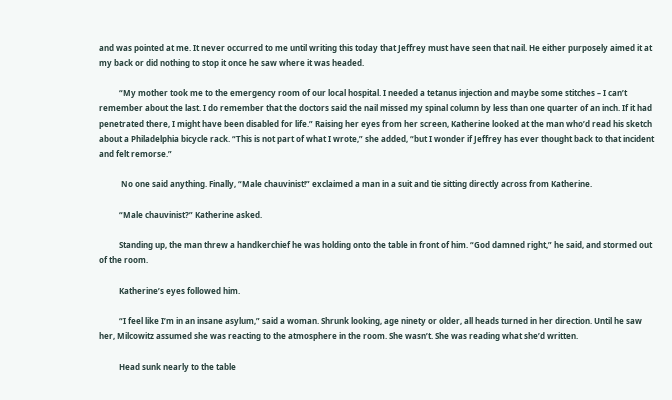and was pointed at me. It never occurred to me until writing this today that Jeffrey must have seen that nail. He either purposely aimed it at my back or did nothing to stop it once he saw where it was headed.

          “My mother took me to the emergency room of our local hospital. I needed a tetanus injection and maybe some stitches – I can’t remember about the last. I do remember that the doctors said the nail missed my spinal column by less than one quarter of an inch. If it had penetrated there, I might have been disabled for life.” Raising her eyes from her screen, Katherine looked at the man who’d read his sketch about a Philadelphia bicycle rack. “This is not part of what I wrote,” she added, “but I wonder if Jeffrey has ever thought back to that incident and felt remorse.”

           No one said anything. Finally, “Male chauvinist!” exclaimed a man in a suit and tie sitting directly across from Katherine.

          “Male chauvinist?” Katherine asked.

          Standing up, the man threw a handkerchief he was holding onto the table in front of him. “God damned right,” he said, and stormed out of the room.

          Katherine’s eyes followed him.

          “I feel like I’m in an insane asylum,” said a woman. Shrunk looking, age ninety or older, all heads turned in her direction. Until he saw her, Milcowitz assumed she was reacting to the atmosphere in the room. She wasn’t. She was reading what she’d written.

          Head sunk nearly to the table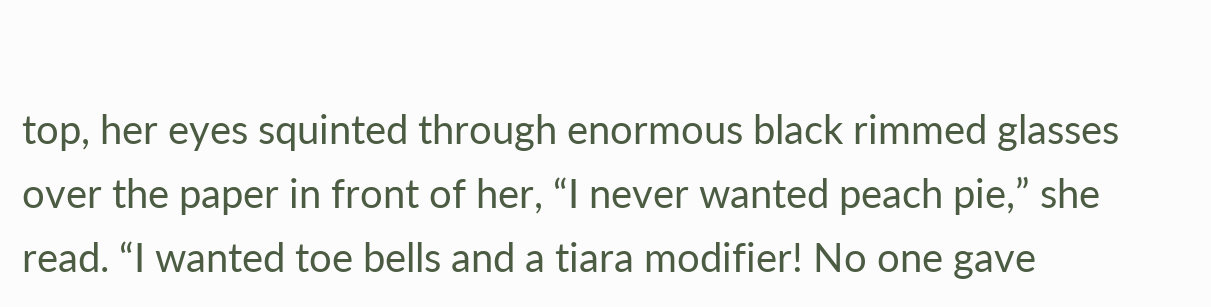top, her eyes squinted through enormous black rimmed glasses over the paper in front of her, “I never wanted peach pie,” she read. “I wanted toe bells and a tiara modifier! No one gave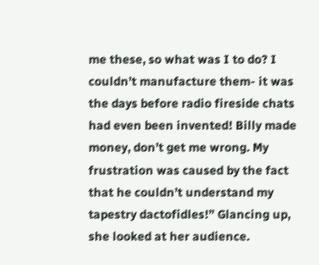me these, so what was I to do? I couldn’t manufacture them- it was the days before radio fireside chats had even been invented! Billy made money, don’t get me wrong. My frustration was caused by the fact that he couldn’t understand my tapestry dactofidles!” Glancing up, she looked at her audience.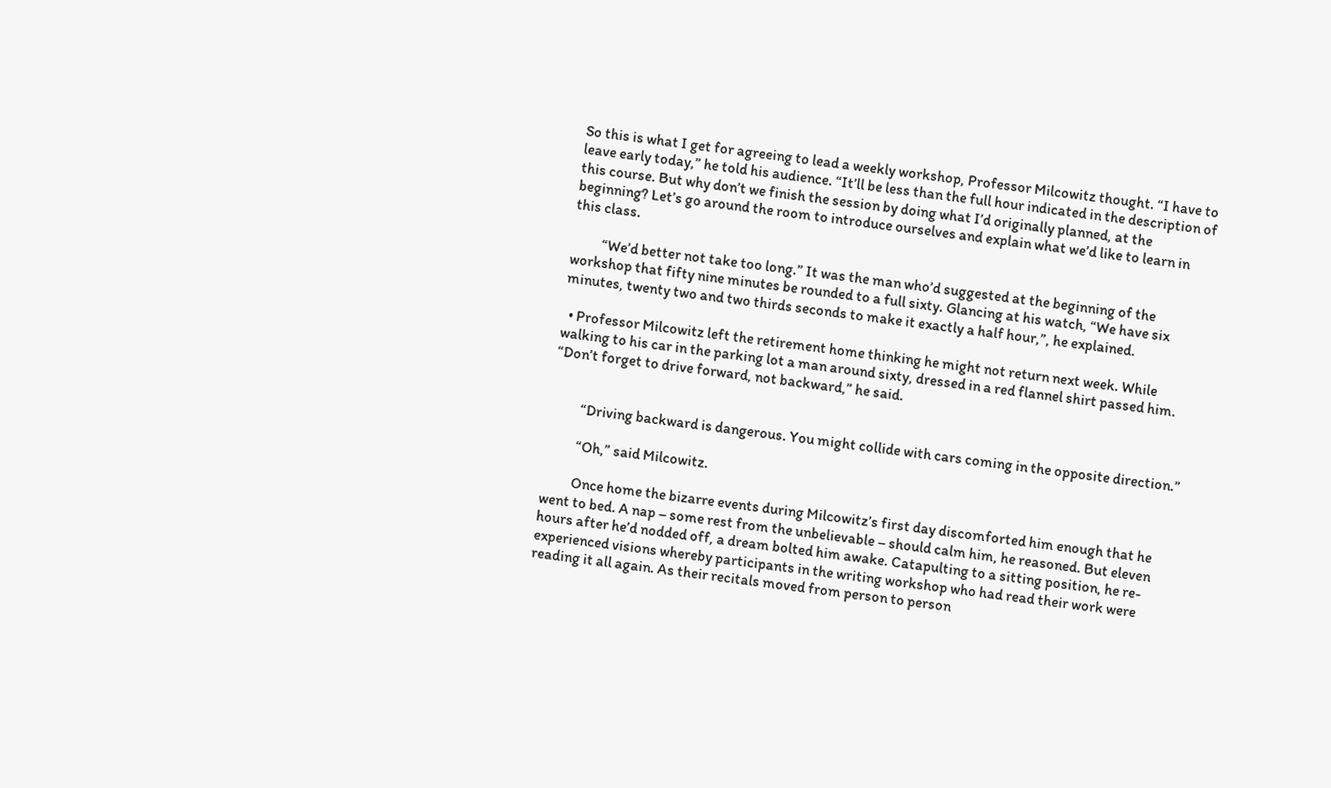So this is what I get for agreeing to lead a weekly workshop, Professor Milcowitz thought. “I have to leave early today,” he told his audience. “It’ll be less than the full hour indicated in the description of this course. But why don’t we finish the session by doing what I’d originally planned, at the beginning? Let’s go around the room to introduce ourselves and explain what we’d like to learn in this class.

          “We’d better not take too long.” It was the man who’d suggested at the beginning of the workshop that fifty nine minutes be rounded to a full sixty. Glancing at his watch, “We have six minutes, twenty two and two thirds seconds to make it exactly a half hour,”, he explained.

  • Professor Milcowitz left the retirement home thinking he might not return next week. While walking to his car in the parking lot a man around sixty, dressed in a red flannel shirt passed him. “Don’t forget to drive forward, not backward,” he said.


          “Driving backward is dangerous. You might collide with cars coming in the opposite direction.”

          “Oh,” said Milcowitz.

          Once home the bizarre events during Milcowitz’s first day discomforted him enough that he went to bed. A nap – some rest from the unbelievable – should calm him, he reasoned. But eleven hours after he’d nodded off, a dream bolted him awake. Catapulting to a sitting position, he re-experienced visions whereby participants in the writing workshop who had read their work were reading it all again. As their recitals moved from person to person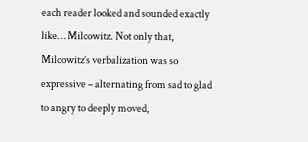each reader looked and sounded exactly like… Milcowitz. Not only that, Milcowitz’s verbalization was so expressive – alternating from sad to glad to angry to deeply moved,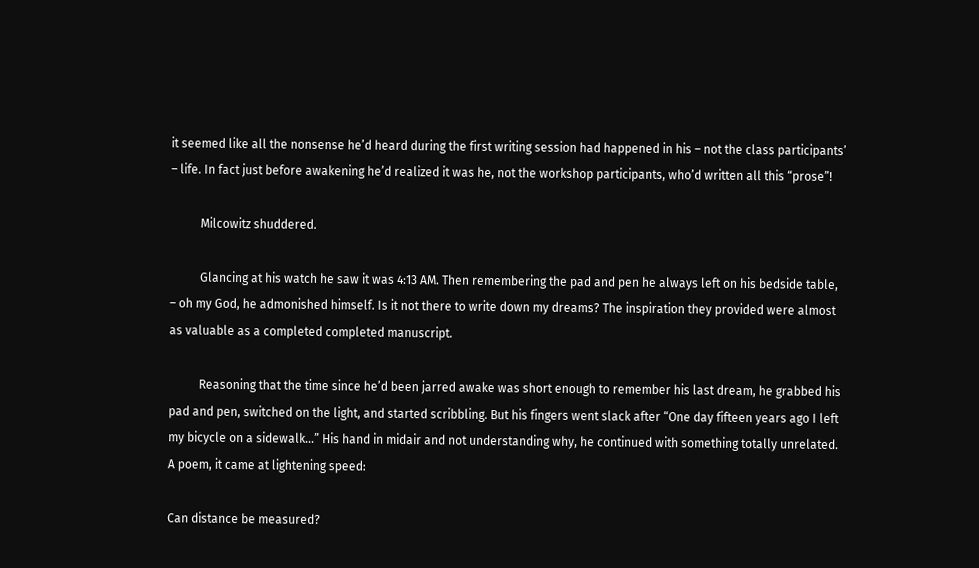it seemed like all the nonsense he’d heard during the first writing session had happened in his – not the class participants’ – life. In fact just before awakening he’d realized it was he, not the workshop participants, who’d written all this “prose”!

          Milcowitz shuddered.

          Glancing at his watch he saw it was 4:13 AM. Then remembering the pad and pen he always left on his bedside table, – oh my God, he admonished himself. Is it not there to write down my dreams? The inspiration they provided were almost as valuable as a completed completed manuscript.

          Reasoning that the time since he’d been jarred awake was short enough to remember his last dream, he grabbed his pad and pen, switched on the light, and started scribbling. But his fingers went slack after “One day fifteen years ago I left my bicycle on a sidewalk…” His hand in midair and not understanding why, he continued with something totally unrelated. A poem, it came at lightening speed:

Can distance be measured?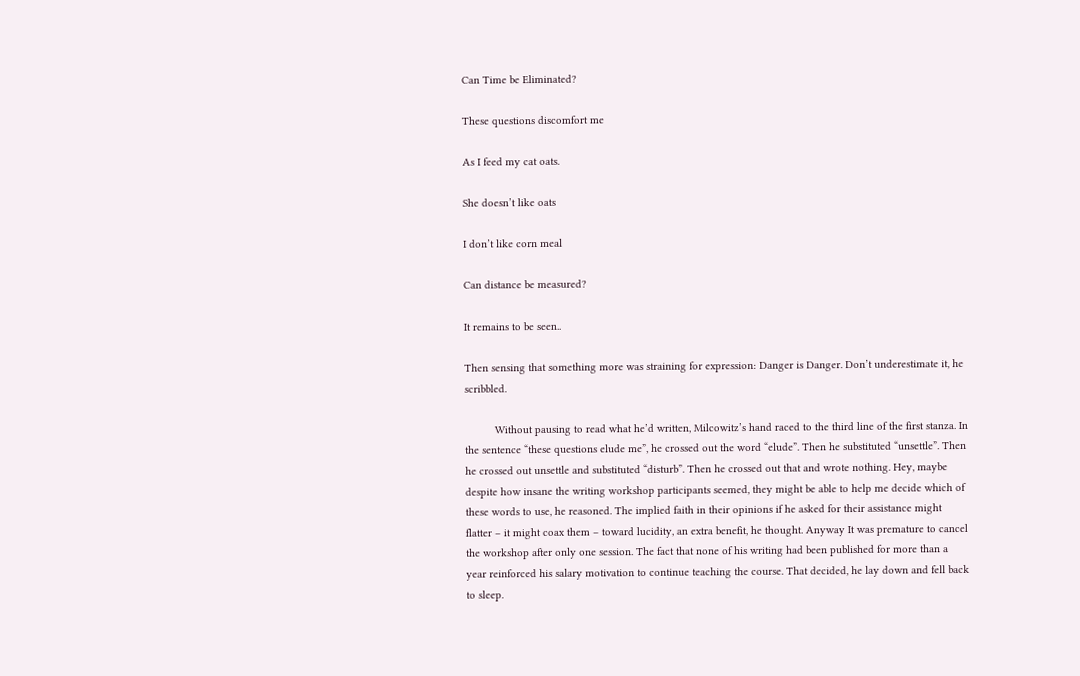Can Time be Eliminated?

These questions discomfort me

As I feed my cat oats.

She doesn’t like oats

I don’t like corn meal

Can distance be measured?

It remains to be seen..

Then sensing that something more was straining for expression: Danger is Danger. Don’t underestimate it, he scribbled.

          Without pausing to read what he’d written, Milcowitz’s hand raced to the third line of the first stanza. In the sentence “these questions elude me”, he crossed out the word “elude”. Then he substituted “unsettle”. Then he crossed out unsettle and substituted “disturb”. Then he crossed out that and wrote nothing. Hey, maybe despite how insane the writing workshop participants seemed, they might be able to help me decide which of these words to use, he reasoned. The implied faith in their opinions if he asked for their assistance might flatter – it might coax them – toward lucidity, an extra benefit, he thought. Anyway It was premature to cancel the workshop after only one session. The fact that none of his writing had been published for more than a year reinforced his salary motivation to continue teaching the course. That decided, he lay down and fell back to sleep.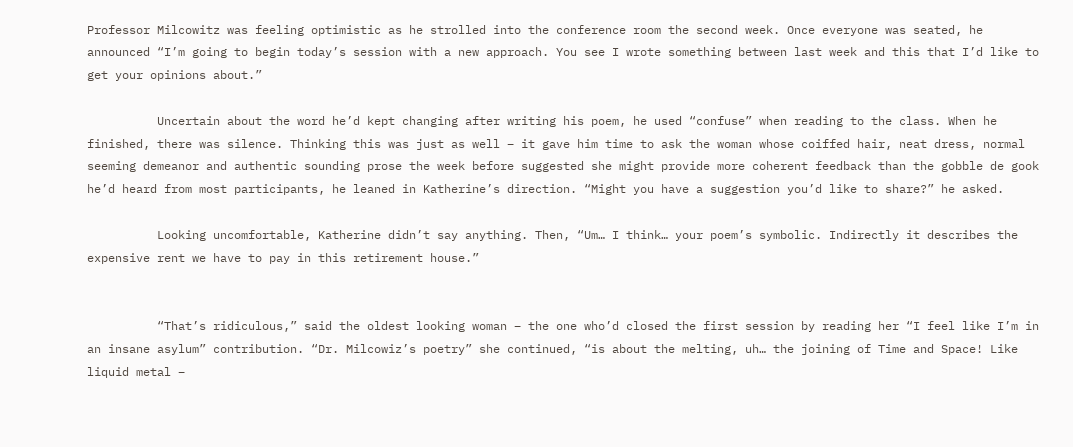Professor Milcowitz was feeling optimistic as he strolled into the conference room the second week. Once everyone was seated, he announced “I’m going to begin today’s session with a new approach. You see I wrote something between last week and this that I’d like to get your opinions about.”

          Uncertain about the word he’d kept changing after writing his poem, he used “confuse” when reading to the class. When he finished, there was silence. Thinking this was just as well – it gave him time to ask the woman whose coiffed hair, neat dress, normal seeming demeanor and authentic sounding prose the week before suggested she might provide more coherent feedback than the gobble de gook he’d heard from most participants, he leaned in Katherine’s direction. “Might you have a suggestion you’d like to share?” he asked.

          Looking uncomfortable, Katherine didn’t say anything. Then, “Um… I think… your poem’s symbolic. Indirectly it describes the expensive rent we have to pay in this retirement house.”


          “That’s ridiculous,” said the oldest looking woman – the one who’d closed the first session by reading her “I feel like I’m in an insane asylum” contribution. “Dr. Milcowiz’s poetry” she continued, “is about the melting, uh… the joining of Time and Space! Like liquid metal –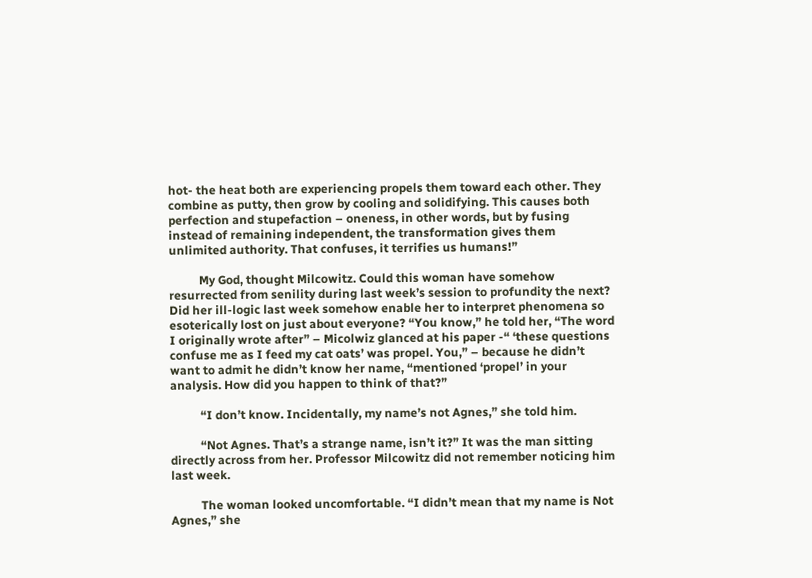hot- the heat both are experiencing propels them toward each other. They combine as putty, then grow by cooling and solidifying. This causes both perfection and stupefaction – oneness, in other words, but by fusing instead of remaining independent, the transformation gives them unlimited authority. That confuses, it terrifies us humans!”

          My God, thought Milcowitz. Could this woman have somehow resurrected from senility during last week’s session to profundity the next? Did her ill-logic last week somehow enable her to interpret phenomena so esoterically lost on just about everyone? “You know,” he told her, “The word I originally wrote after” – Micolwiz glanced at his paper -“ ‘these questions confuse me as I feed my cat oats’ was propel. You,” – because he didn’t want to admit he didn’t know her name, “mentioned ‘propel’ in your analysis. How did you happen to think of that?”

          “I don’t know. Incidentally, my name’s not Agnes,” she told him.

          “Not Agnes. That’s a strange name, isn’t it?” It was the man sitting directly across from her. Professor Milcowitz did not remember noticing him last week.

          The woman looked uncomfortable. “I didn’t mean that my name is Not Agnes,” she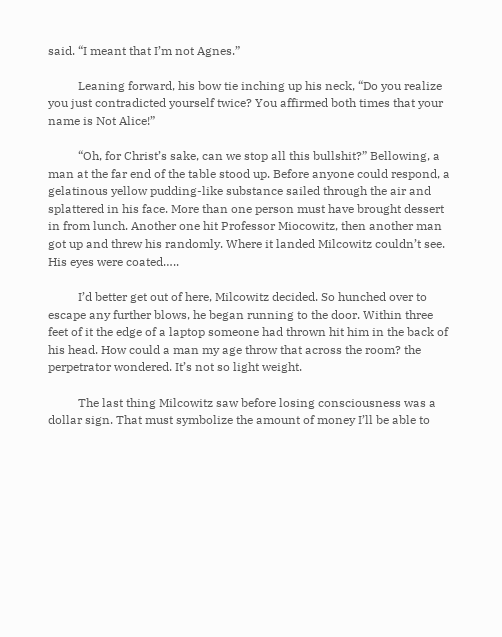said. “I meant that I’m not Agnes.”

          Leaning forward, his bow tie inching up his neck, “Do you realize you just contradicted yourself twice? You affirmed both times that your name is Not Alice!”

          “Oh, for Christ’s sake, can we stop all this bullshit?” Bellowing, a man at the far end of the table stood up. Before anyone could respond, a gelatinous yellow pudding-like substance sailed through the air and splattered in his face. More than one person must have brought dessert in from lunch. Another one hit Professor Miocowitz, then another man got up and threw his randomly. Where it landed Milcowitz couldn’t see. His eyes were coated…..

          I’d better get out of here, Milcowitz decided. So hunched over to escape any further blows, he began running to the door. Within three feet of it the edge of a laptop someone had thrown hit him in the back of his head. How could a man my age throw that across the room? the perpetrator wondered. It’s not so light weight.

          The last thing Milcowitz saw before losing consciousness was a dollar sign. That must symbolize the amount of money I’ll be able to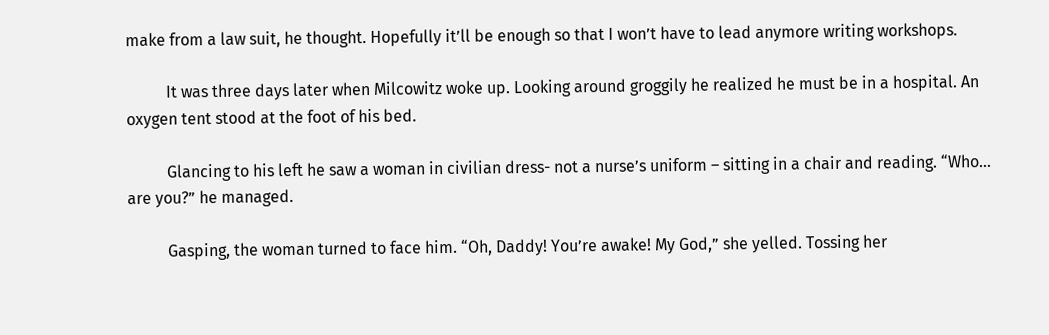make from a law suit, he thought. Hopefully it’ll be enough so that I won’t have to lead anymore writing workshops.

          It was three days later when Milcowitz woke up. Looking around groggily he realized he must be in a hospital. An oxygen tent stood at the foot of his bed.

          Glancing to his left he saw a woman in civilian dress- not a nurse’s uniform – sitting in a chair and reading. “Who… are you?” he managed.

          Gasping, the woman turned to face him. “Oh, Daddy! You’re awake! My God,” she yelled. Tossing her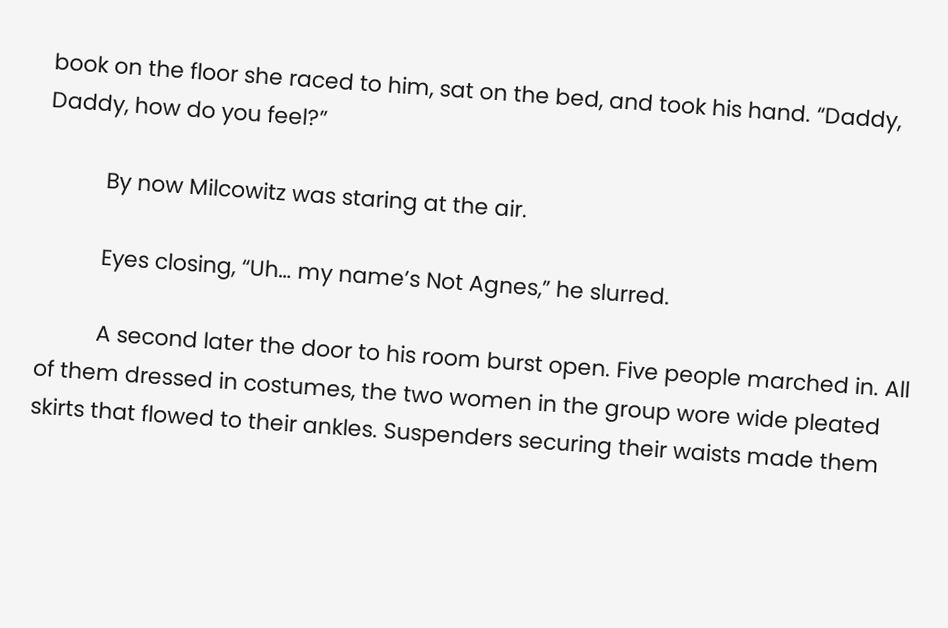book on the floor she raced to him, sat on the bed, and took his hand. “Daddy, Daddy, how do you feel?”

          By now Milcowitz was staring at the air.

          Eyes closing, “Uh… my name’s Not Agnes,” he slurred.

          A second later the door to his room burst open. Five people marched in. All of them dressed in costumes, the two women in the group wore wide pleated skirts that flowed to their ankles. Suspenders securing their waists made them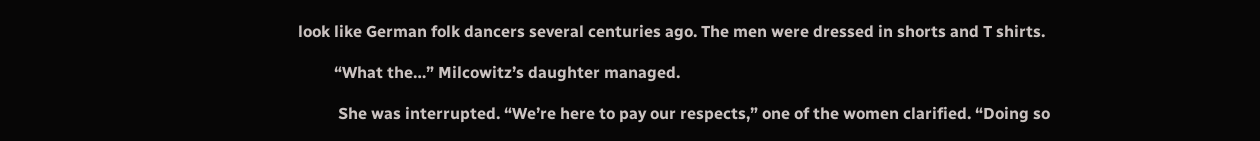look like German folk dancers several centuries ago. The men were dressed in shorts and T shirts.

         “What the…” Milcowitz’s daughter managed.

          She was interrupted. “We’re here to pay our respects,” one of the women clarified. “Doing so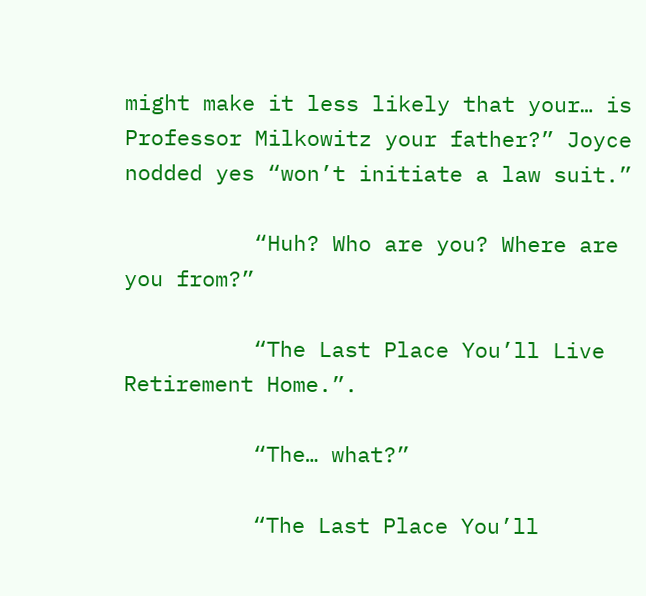might make it less likely that your… is Professor Milkowitz your father?” Joyce nodded yes “won’t initiate a law suit.”

          “Huh? Who are you? Where are you from?”

          “The Last Place You’ll Live Retirement Home.”.

          “The… what?”

          “The Last Place You’ll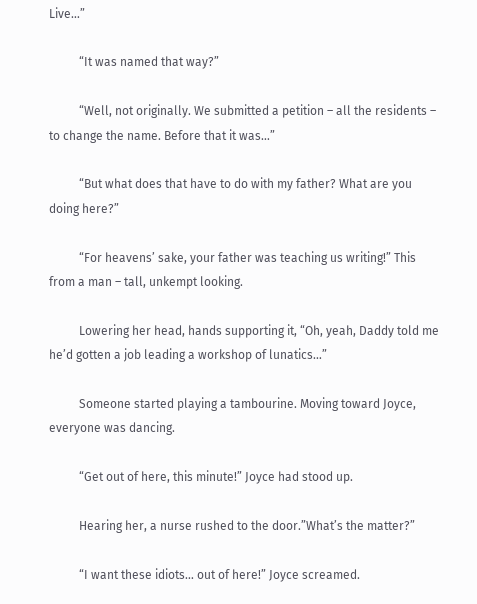Live…”

          “It was named that way?”

          “Well, not originally. We submitted a petition – all the residents – to change the name. Before that it was…”

          “But what does that have to do with my father? What are you doing here?”

          “For heavens’ sake, your father was teaching us writing!” This from a man – tall, unkempt looking.

          Lowering her head, hands supporting it, “Oh, yeah, Daddy told me he’d gotten a job leading a workshop of lunatics…”

          Someone started playing a tambourine. Moving toward Joyce, everyone was dancing.

          “Get out of here, this minute!” Joyce had stood up.

          Hearing her, a nurse rushed to the door.”What’s the matter?”

          “I want these idiots… out of here!” Joyce screamed.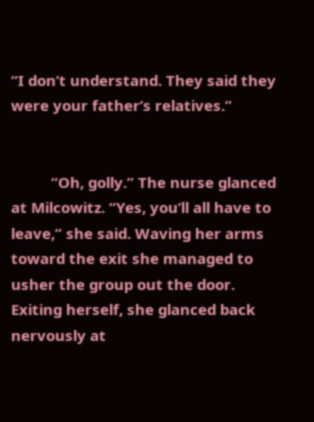“I don’t understand. They said they were your father’s relatives.”


          “Oh, golly.” The nurse glanced at Milcowitz. “Yes, you’ll all have to leave,” she said. Waving her arms toward the exit she managed to usher the group out the door. Exiting herself, she glanced back nervously at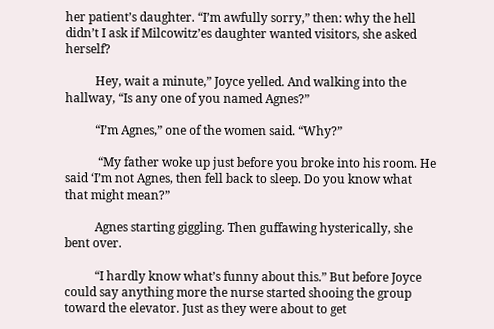her patient’s daughter. “I’m awfully sorry,” then: why the hell didn’t I ask if Milcowitz’es daughter wanted visitors, she asked herself?

          Hey, wait a minute,” Joyce yelled. And walking into the hallway, “Is any one of you named Agnes?”

          “I’m Agnes,” one of the women said. “Why?”

           “My father woke up just before you broke into his room. He said ‘I’m not Agnes, then fell back to sleep. Do you know what that might mean?”

          Agnes starting giggling. Then guffawing hysterically, she bent over.

          “I hardly know what’s funny about this.” But before Joyce could say anything more the nurse started shooing the group toward the elevator. Just as they were about to get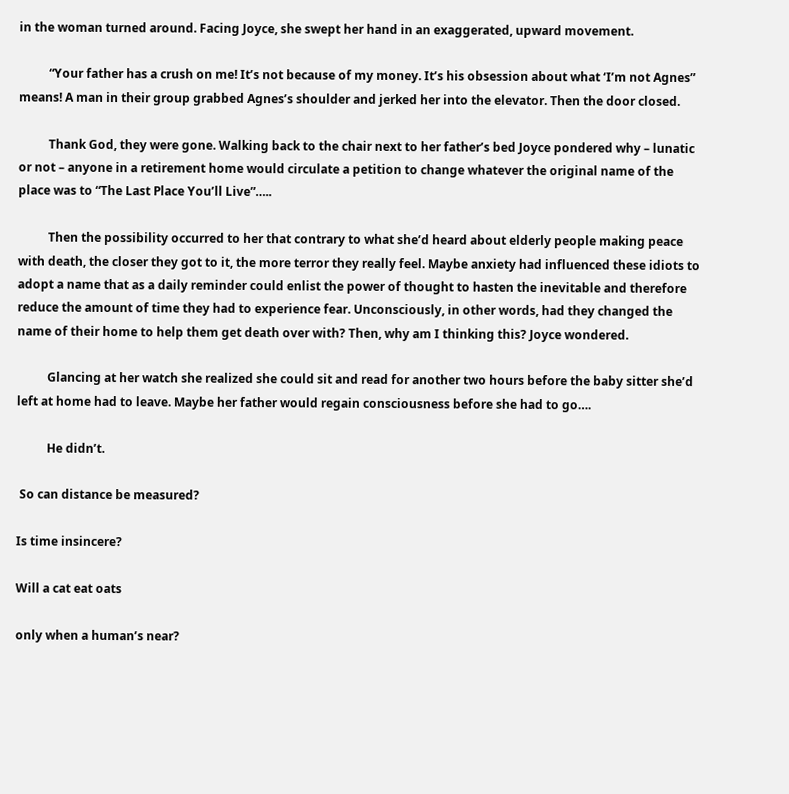in the woman turned around. Facing Joyce, she swept her hand in an exaggerated, upward movement.

          “Your father has a crush on me! It’s not because of my money. It’s his obsession about what ‘I’m not Agnes” means! A man in their group grabbed Agnes’s shoulder and jerked her into the elevator. Then the door closed.

          Thank God, they were gone. Walking back to the chair next to her father’s bed Joyce pondered why – lunatic or not – anyone in a retirement home would circulate a petition to change whatever the original name of the place was to “The Last Place You’ll Live”…..

          Then the possibility occurred to her that contrary to what she’d heard about elderly people making peace with death, the closer they got to it, the more terror they really feel. Maybe anxiety had influenced these idiots to adopt a name that as a daily reminder could enlist the power of thought to hasten the inevitable and therefore reduce the amount of time they had to experience fear. Unconsciously, in other words, had they changed the name of their home to help them get death over with? Then, why am I thinking this? Joyce wondered.

          Glancing at her watch she realized she could sit and read for another two hours before the baby sitter she’d left at home had to leave. Maybe her father would regain consciousness before she had to go….

          He didn’t.

 So can distance be measured?

Is time insincere?

Will a cat eat oats

only when a human’s near?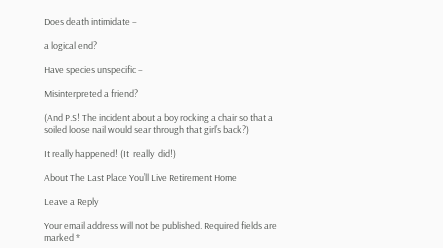Does death intimidate –

a logical end?

Have species unspecific –

Misinterpreted a friend?

(And P.S! The incident about a boy rocking a chair so that a soiled loose nail would sear through that girl’s back?)

It really happened! (It  really  did!)

About The Last Place You’ll Live Retirement Home

Leave a Reply

Your email address will not be published. Required fields are marked *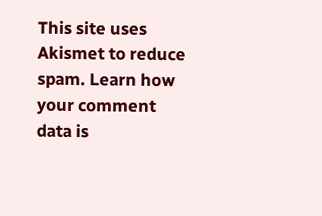This site uses Akismet to reduce spam. Learn how your comment data is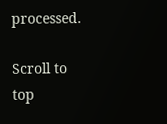processed.

Scroll to top